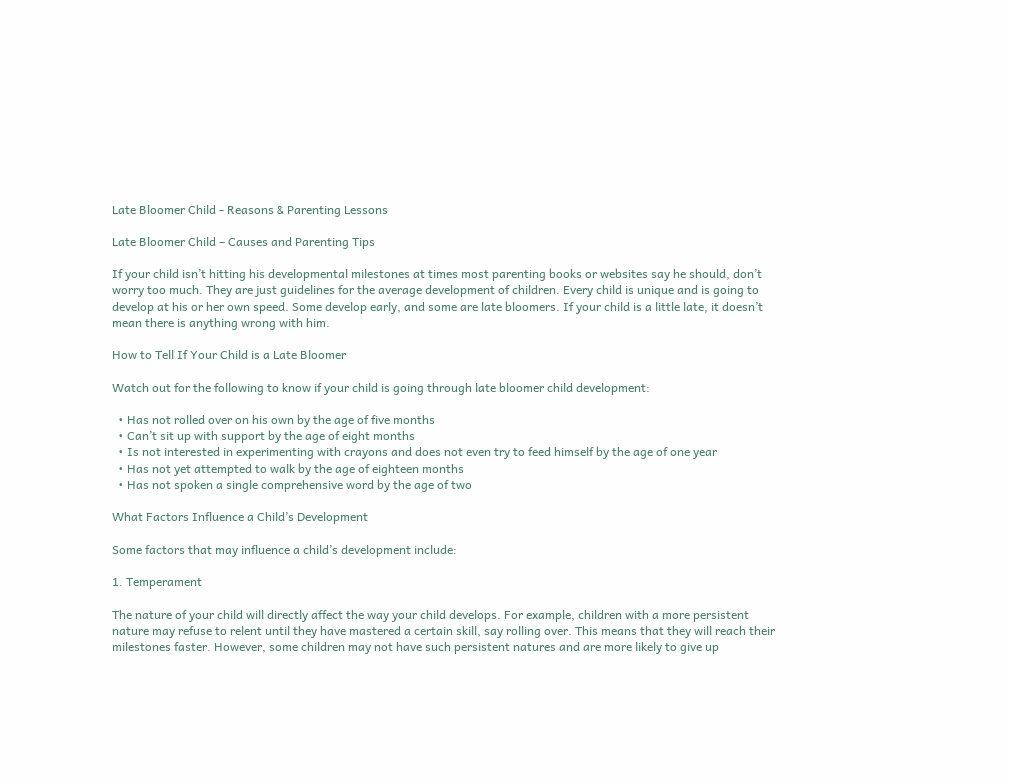Late Bloomer Child - Reasons & Parenting Lessons

Late Bloomer Child – Causes and Parenting Tips

If your child isn’t hitting his developmental milestones at times most parenting books or websites say he should, don’t worry too much. They are just guidelines for the average development of children. Every child is unique and is going to develop at his or her own speed. Some develop early, and some are late bloomers. If your child is a little late, it doesn’t mean there is anything wrong with him.

How to Tell If Your Child is a Late Bloomer

Watch out for the following to know if your child is going through late bloomer child development:

  • Has not rolled over on his own by the age of five months
  • Can’t sit up with support by the age of eight months
  • Is not interested in experimenting with crayons and does not even try to feed himself by the age of one year
  • Has not yet attempted to walk by the age of eighteen months
  • Has not spoken a single comprehensive word by the age of two

What Factors Influence a Child’s Development

Some factors that may influence a child’s development include:

1. Temperament

The nature of your child will directly affect the way your child develops. For example, children with a more persistent nature may refuse to relent until they have mastered a certain skill, say rolling over. This means that they will reach their milestones faster. However, some children may not have such persistent natures and are more likely to give up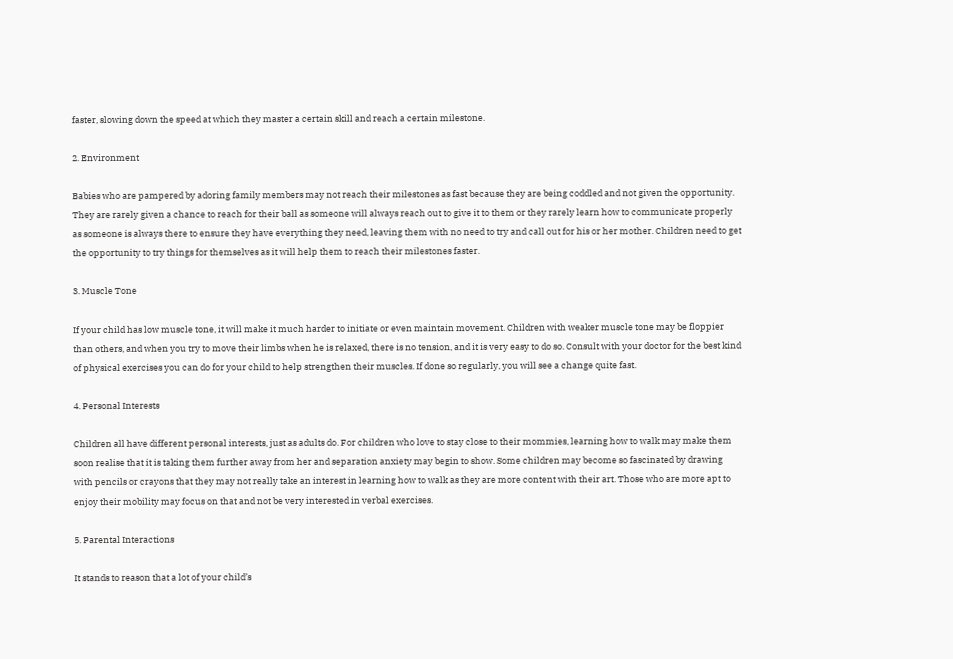faster, slowing down the speed at which they master a certain skill and reach a certain milestone.

2. Environment

Babies who are pampered by adoring family members may not reach their milestones as fast because they are being coddled and not given the opportunity. They are rarely given a chance to reach for their ball as someone will always reach out to give it to them or they rarely learn how to communicate properly as someone is always there to ensure they have everything they need, leaving them with no need to try and call out for his or her mother. Children need to get the opportunity to try things for themselves as it will help them to reach their milestones faster.

3. Muscle Tone

If your child has low muscle tone, it will make it much harder to initiate or even maintain movement. Children with weaker muscle tone may be floppier than others, and when you try to move their limbs when he is relaxed, there is no tension, and it is very easy to do so. Consult with your doctor for the best kind of physical exercises you can do for your child to help strengthen their muscles. If done so regularly, you will see a change quite fast.

4. Personal Interests

Children all have different personal interests, just as adults do. For children who love to stay close to their mommies, learning how to walk may make them soon realise that it is taking them further away from her and separation anxiety may begin to show. Some children may become so fascinated by drawing with pencils or crayons that they may not really take an interest in learning how to walk as they are more content with their art. Those who are more apt to enjoy their mobility may focus on that and not be very interested in verbal exercises.

5. Parental Interactions

It stands to reason that a lot of your child’s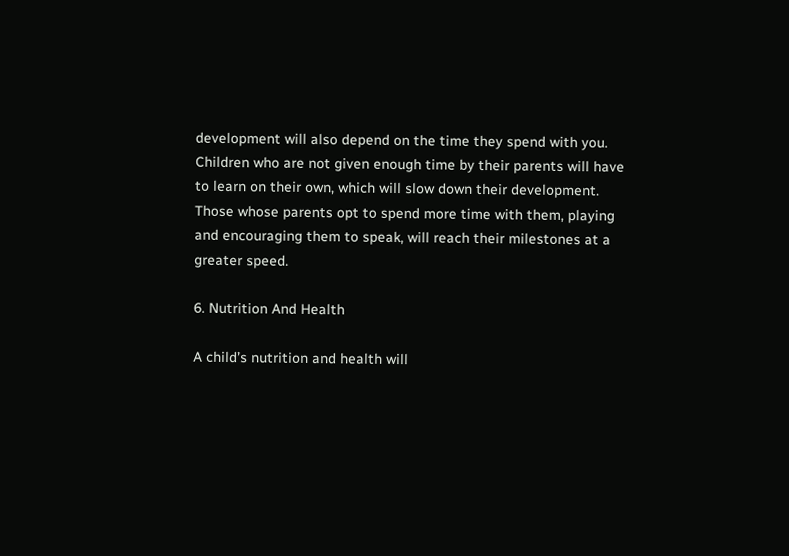development will also depend on the time they spend with you. Children who are not given enough time by their parents will have to learn on their own, which will slow down their development. Those whose parents opt to spend more time with them, playing and encouraging them to speak, will reach their milestones at a greater speed.

6. Nutrition And Health

A child’s nutrition and health will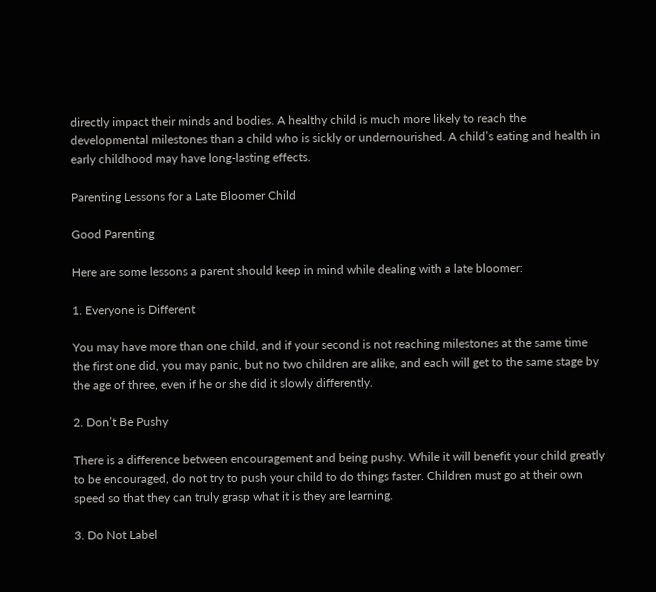directly impact their minds and bodies. A healthy child is much more likely to reach the developmental milestones than a child who is sickly or undernourished. A child’s eating and health in early childhood may have long-lasting effects.

Parenting Lessons for a Late Bloomer Child

Good Parenting

Here are some lessons a parent should keep in mind while dealing with a late bloomer:

1. Everyone is Different

You may have more than one child, and if your second is not reaching milestones at the same time the first one did, you may panic, but no two children are alike, and each will get to the same stage by the age of three, even if he or she did it slowly differently.

2. Don’t Be Pushy

There is a difference between encouragement and being pushy. While it will benefit your child greatly to be encouraged, do not try to push your child to do things faster. Children must go at their own speed so that they can truly grasp what it is they are learning.

3. Do Not Label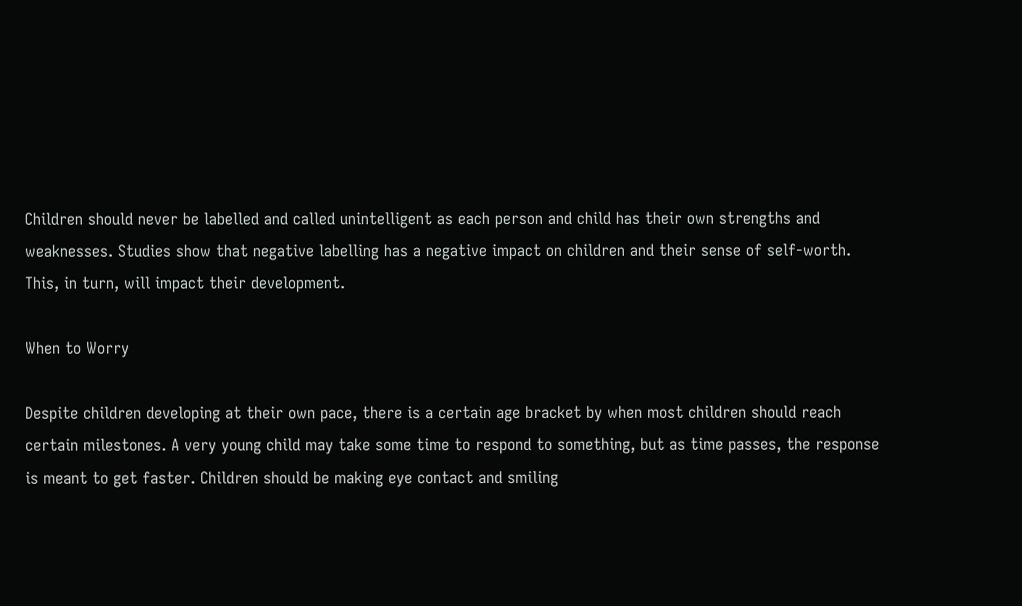Children should never be labelled and called unintelligent as each person and child has their own strengths and weaknesses. Studies show that negative labelling has a negative impact on children and their sense of self-worth. This, in turn, will impact their development.

When to Worry

Despite children developing at their own pace, there is a certain age bracket by when most children should reach certain milestones. A very young child may take some time to respond to something, but as time passes, the response is meant to get faster. Children should be making eye contact and smiling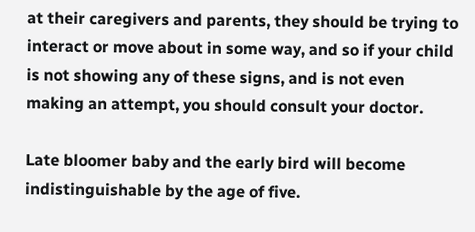at their caregivers and parents, they should be trying to interact or move about in some way, and so if your child is not showing any of these signs, and is not even making an attempt, you should consult your doctor.

Late bloomer baby and the early bird will become indistinguishable by the age of five.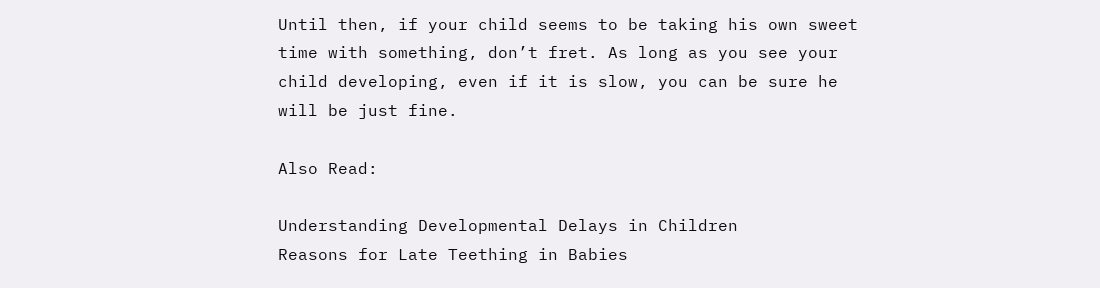Until then, if your child seems to be taking his own sweet time with something, don’t fret. As long as you see your child developing, even if it is slow, you can be sure he will be just fine.

Also Read:

Understanding Developmental Delays in Children
Reasons for Late Teething in Babies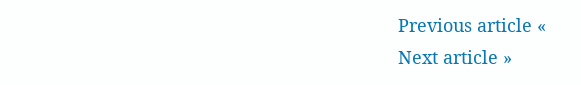Previous article «
Next article »